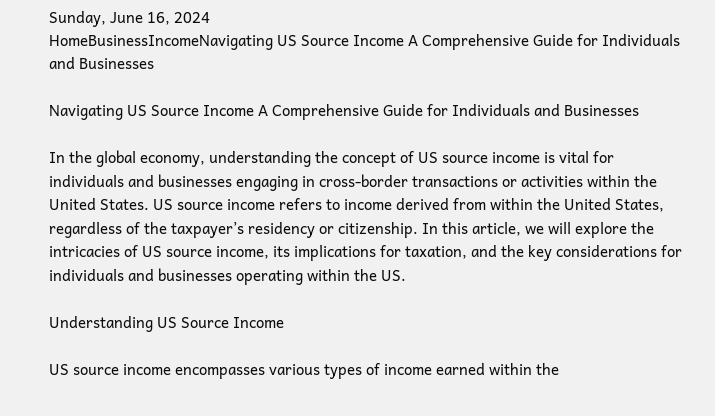Sunday, June 16, 2024
HomeBusinessIncomeNavigating US Source Income A Comprehensive Guide for Individuals and Businesses

Navigating US Source Income A Comprehensive Guide for Individuals and Businesses

In the global economy, understanding the concept of US source income is vital for individuals and businesses engaging in cross-border transactions or activities within the United States. US source income refers to income derived from within the United States, regardless of the taxpayer’s residency or citizenship. In this article, we will explore the intricacies of US source income, its implications for taxation, and the key considerations for individuals and businesses operating within the US.

Understanding US Source Income

US source income encompasses various types of income earned within the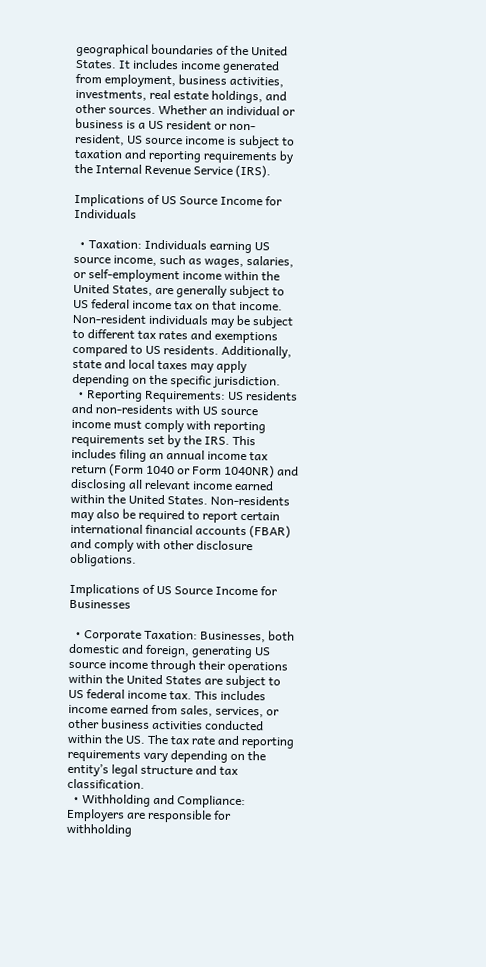geographical boundaries of the United States. It includes income generated from employment, business activities, investments, real estate holdings, and other sources. Whether an individual or business is a US resident or non-resident, US source income is subject to taxation and reporting requirements by the Internal Revenue Service (IRS).

Implications of US Source Income for Individuals

  • Taxation: Individuals earning US source income, such as wages, salaries, or self-employment income within the United States, are generally subject to US federal income tax on that income. Non-resident individuals may be subject to different tax rates and exemptions compared to US residents. Additionally, state and local taxes may apply depending on the specific jurisdiction.
  • Reporting Requirements: US residents and non-residents with US source income must comply with reporting requirements set by the IRS. This includes filing an annual income tax return (Form 1040 or Form 1040NR) and disclosing all relevant income earned within the United States. Non-residents may also be required to report certain international financial accounts (FBAR) and comply with other disclosure obligations.

Implications of US Source Income for Businesses

  • Corporate Taxation: Businesses, both domestic and foreign, generating US source income through their operations within the United States are subject to US federal income tax. This includes income earned from sales, services, or other business activities conducted within the US. The tax rate and reporting requirements vary depending on the entity’s legal structure and tax classification.
  • Withholding and Compliance: Employers are responsible for withholding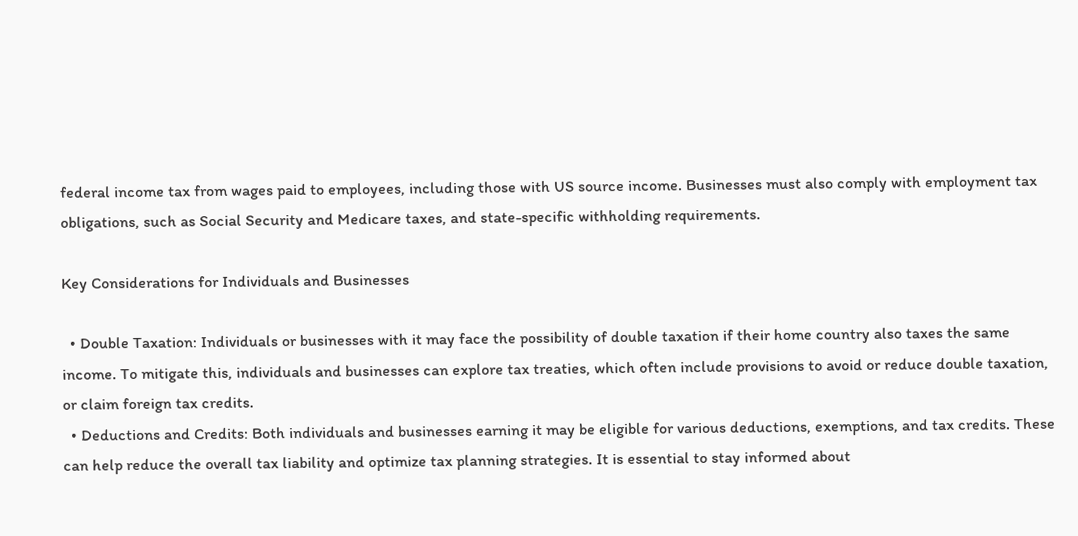federal income tax from wages paid to employees, including those with US source income. Businesses must also comply with employment tax obligations, such as Social Security and Medicare taxes, and state-specific withholding requirements.

Key Considerations for Individuals and Businesses

  • Double Taxation: Individuals or businesses with it may face the possibility of double taxation if their home country also taxes the same income. To mitigate this, individuals and businesses can explore tax treaties, which often include provisions to avoid or reduce double taxation, or claim foreign tax credits.
  • Deductions and Credits: Both individuals and businesses earning it may be eligible for various deductions, exemptions, and tax credits. These can help reduce the overall tax liability and optimize tax planning strategies. It is essential to stay informed about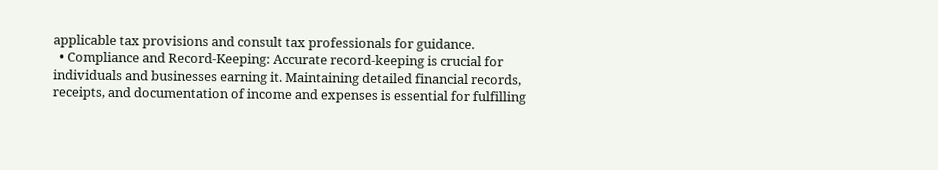applicable tax provisions and consult tax professionals for guidance.
  • Compliance and Record-Keeping: Accurate record-keeping is crucial for individuals and businesses earning it. Maintaining detailed financial records, receipts, and documentation of income and expenses is essential for fulfilling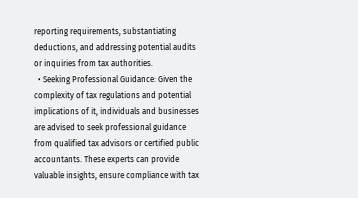reporting requirements, substantiating deductions, and addressing potential audits or inquiries from tax authorities.
  • Seeking Professional Guidance: Given the complexity of tax regulations and potential implications of it, individuals and businesses are advised to seek professional guidance from qualified tax advisors or certified public accountants. These experts can provide valuable insights, ensure compliance with tax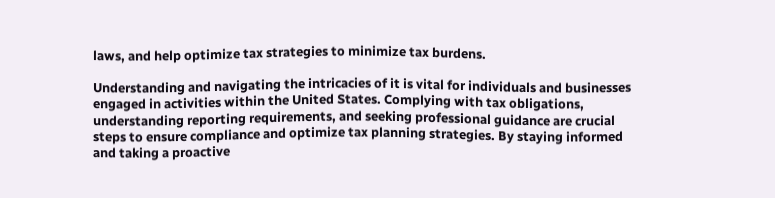laws, and help optimize tax strategies to minimize tax burdens.

Understanding and navigating the intricacies of it is vital for individuals and businesses engaged in activities within the United States. Complying with tax obligations, understanding reporting requirements, and seeking professional guidance are crucial steps to ensure compliance and optimize tax planning strategies. By staying informed and taking a proactive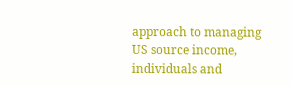approach to managing US source income, individuals and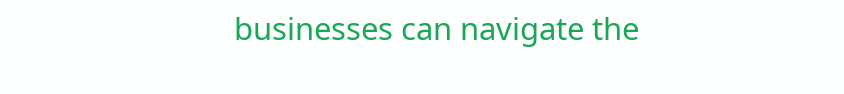businesses can navigate the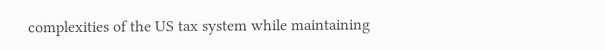complexities of the US tax system while maintaining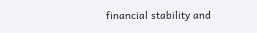financial stability and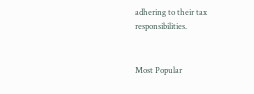adhering to their tax responsibilities.


Most Popular